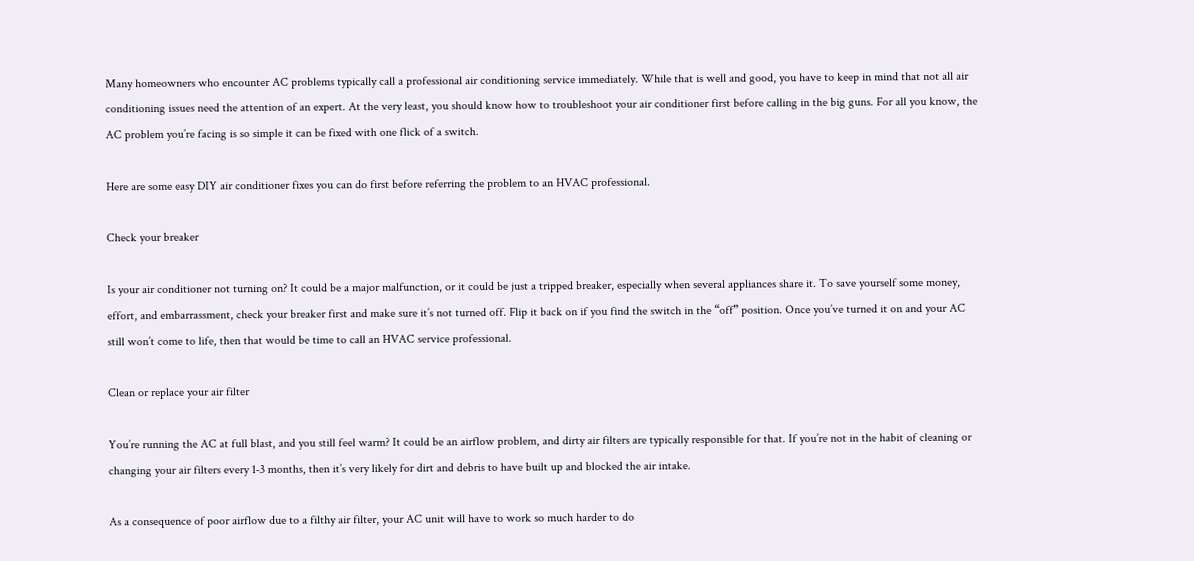Many homeowners who encounter AC problems typically call a professional air conditioning service immediately. While that is well and good, you have to keep in mind that not all air conditioning issues need the attention of an expert. At the very least, you should know how to troubleshoot your air conditioner first before calling in the big guns. For all you know, the AC problem you’re facing is so simple it can be fixed with one flick of a switch.

Here are some easy DIY air conditioner fixes you can do first before referring the problem to an HVAC professional.

Check your breaker

Is your air conditioner not turning on? It could be a major malfunction, or it could be just a tripped breaker, especially when several appliances share it. To save yourself some money, effort, and embarrassment, check your breaker first and make sure it’s not turned off. Flip it back on if you find the switch in the “off” position. Once you’ve turned it on and your AC still won’t come to life, then that would be time to call an HVAC service professional.

Clean or replace your air filter

You’re running the AC at full blast, and you still feel warm? It could be an airflow problem, and dirty air filters are typically responsible for that. If you’re not in the habit of cleaning or changing your air filters every 1-3 months, then it’s very likely for dirt and debris to have built up and blocked the air intake.

As a consequence of poor airflow due to a filthy air filter, your AC unit will have to work so much harder to do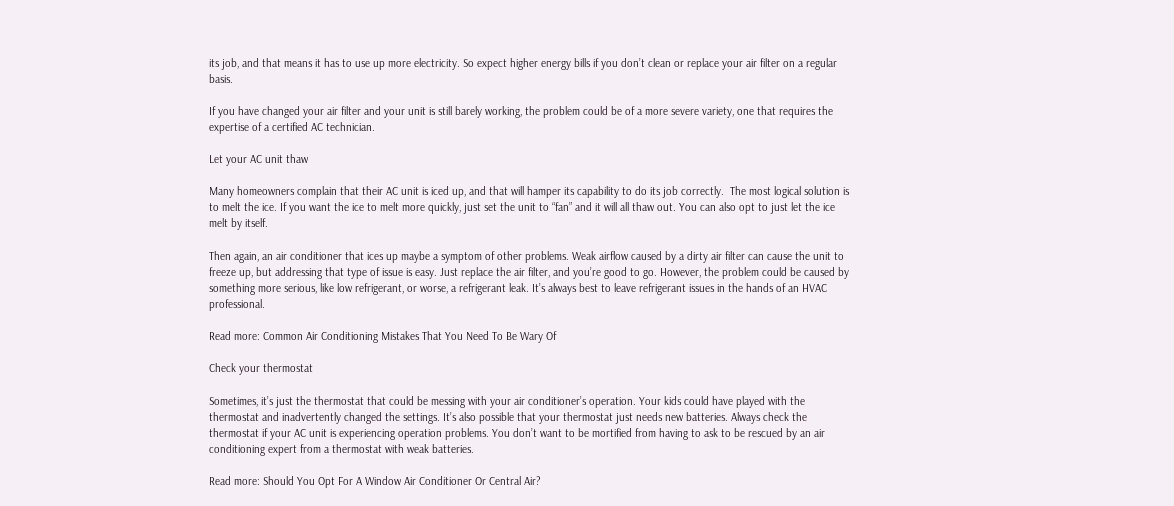its job, and that means it has to use up more electricity. So expect higher energy bills if you don’t clean or replace your air filter on a regular basis.

If you have changed your air filter and your unit is still barely working, the problem could be of a more severe variety, one that requires the expertise of a certified AC technician.

Let your AC unit thaw

Many homeowners complain that their AC unit is iced up, and that will hamper its capability to do its job correctly.  The most logical solution is to melt the ice. If you want the ice to melt more quickly, just set the unit to “fan” and it will all thaw out. You can also opt to just let the ice melt by itself.

Then again, an air conditioner that ices up maybe a symptom of other problems. Weak airflow caused by a dirty air filter can cause the unit to freeze up, but addressing that type of issue is easy. Just replace the air filter, and you’re good to go. However, the problem could be caused by something more serious, like low refrigerant, or worse, a refrigerant leak. It’s always best to leave refrigerant issues in the hands of an HVAC professional.

Read more: Common Air Conditioning Mistakes That You Need To Be Wary Of

Check your thermostat

Sometimes, it’s just the thermostat that could be messing with your air conditioner’s operation. Your kids could have played with the thermostat and inadvertently changed the settings. It’s also possible that your thermostat just needs new batteries. Always check the thermostat if your AC unit is experiencing operation problems. You don’t want to be mortified from having to ask to be rescued by an air conditioning expert from a thermostat with weak batteries.

Read more: Should You Opt For A Window Air Conditioner Or Central Air?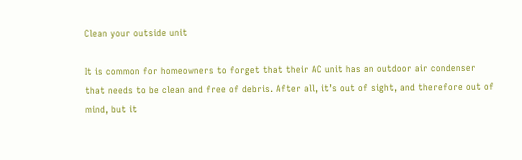Clean your outside unit

It is common for homeowners to forget that their AC unit has an outdoor air condenser that needs to be clean and free of debris. After all, it’s out of sight, and therefore out of mind, but it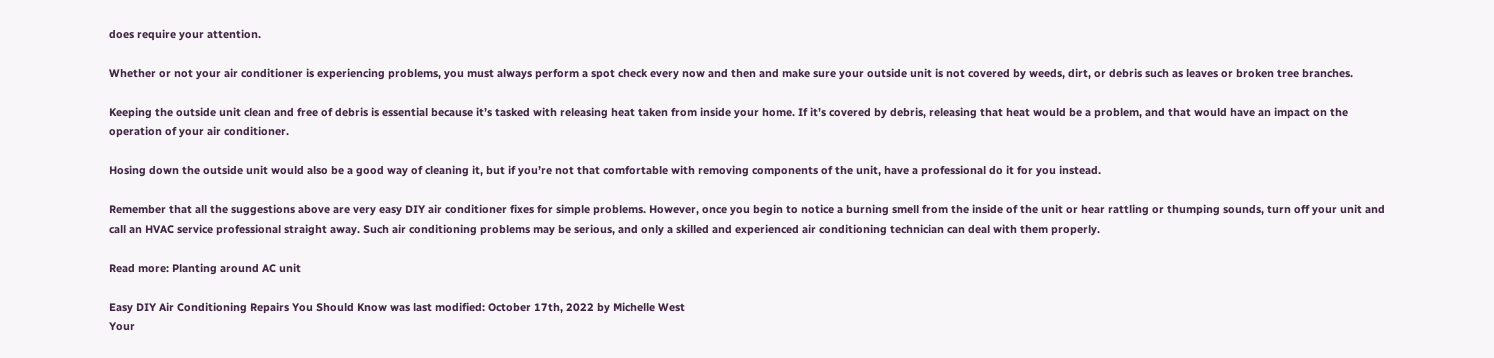does require your attention.

Whether or not your air conditioner is experiencing problems, you must always perform a spot check every now and then and make sure your outside unit is not covered by weeds, dirt, or debris such as leaves or broken tree branches.

Keeping the outside unit clean and free of debris is essential because it’s tasked with releasing heat taken from inside your home. If it’s covered by debris, releasing that heat would be a problem, and that would have an impact on the operation of your air conditioner.

Hosing down the outside unit would also be a good way of cleaning it, but if you’re not that comfortable with removing components of the unit, have a professional do it for you instead.

Remember that all the suggestions above are very easy DIY air conditioner fixes for simple problems. However, once you begin to notice a burning smell from the inside of the unit or hear rattling or thumping sounds, turn off your unit and call an HVAC service professional straight away. Such air conditioning problems may be serious, and only a skilled and experienced air conditioning technician can deal with them properly.

Read more: Planting around AC unit

Easy DIY Air Conditioning Repairs You Should Know was last modified: October 17th, 2022 by Michelle West
Your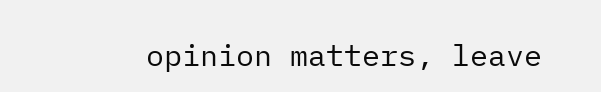opinion matters, leave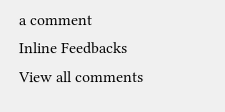a comment
Inline Feedbacks
View all comments